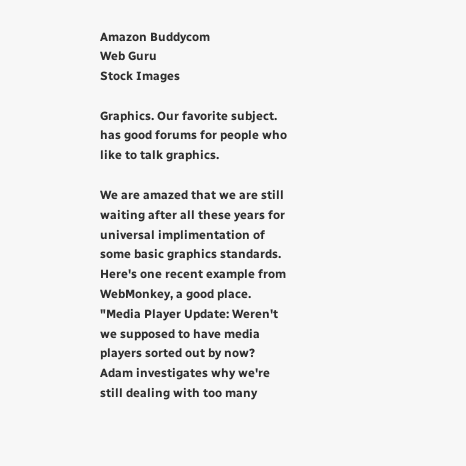Amazon Buddycom
Web Guru
Stock Images

Graphics. Our favorite subject. has good forums for people who like to talk graphics.

We are amazed that we are still waiting after all these years for universal implimentation of some basic graphics standards. Here's one recent example from WebMonkey, a good place. "Media Player Update: Weren't we supposed to have media players sorted out by now? Adam investigates why we're still dealing with too many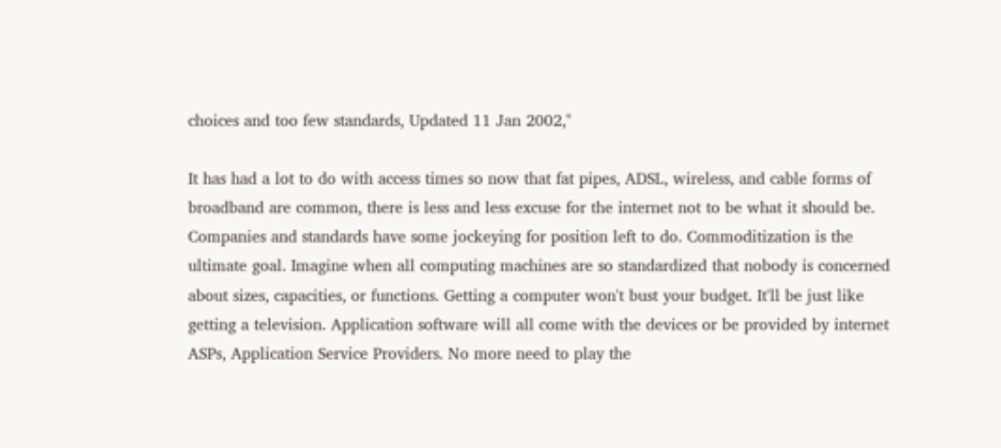choices and too few standards, Updated 11 Jan 2002,"

It has had a lot to do with access times so now that fat pipes, ADSL, wireless, and cable forms of broadband are common, there is less and less excuse for the internet not to be what it should be. Companies and standards have some jockeying for position left to do. Commoditization is the ultimate goal. Imagine when all computing machines are so standardized that nobody is concerned about sizes, capacities, or functions. Getting a computer won't bust your budget. It'll be just like getting a television. Application software will all come with the devices or be provided by internet ASPs, Application Service Providers. No more need to play the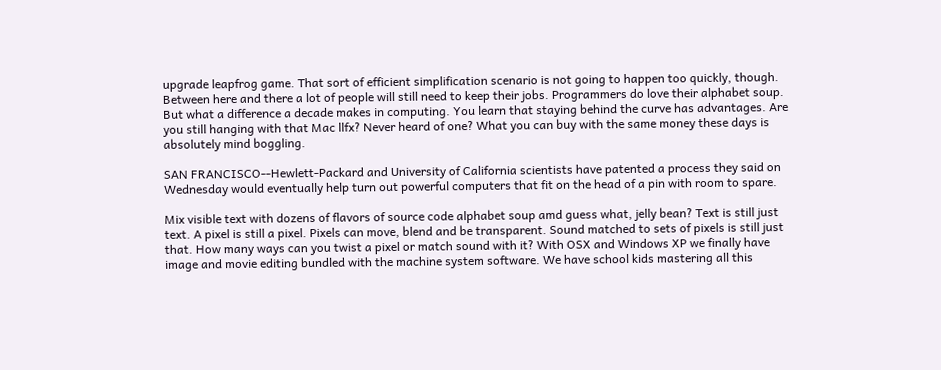upgrade leapfrog game. That sort of efficient simplification scenario is not going to happen too quickly, though. Between here and there a lot of people will still need to keep their jobs. Programmers do love their alphabet soup. But what a difference a decade makes in computing. You learn that staying behind the curve has advantages. Are you still hanging with that Mac llfx? Never heard of one? What you can buy with the same money these days is absolutely mind boggling.

SAN FRANCISCO--Hewlett-Packard and University of California scientists have patented a process they said on Wednesday would eventually help turn out powerful computers that fit on the head of a pin with room to spare.

Mix visible text with dozens of flavors of source code alphabet soup amd guess what, jelly bean? Text is still just text. A pixel is still a pixel. Pixels can move, blend and be transparent. Sound matched to sets of pixels is still just that. How many ways can you twist a pixel or match sound with it? With OSX and Windows XP we finally have image and movie editing bundled with the machine system software. We have school kids mastering all this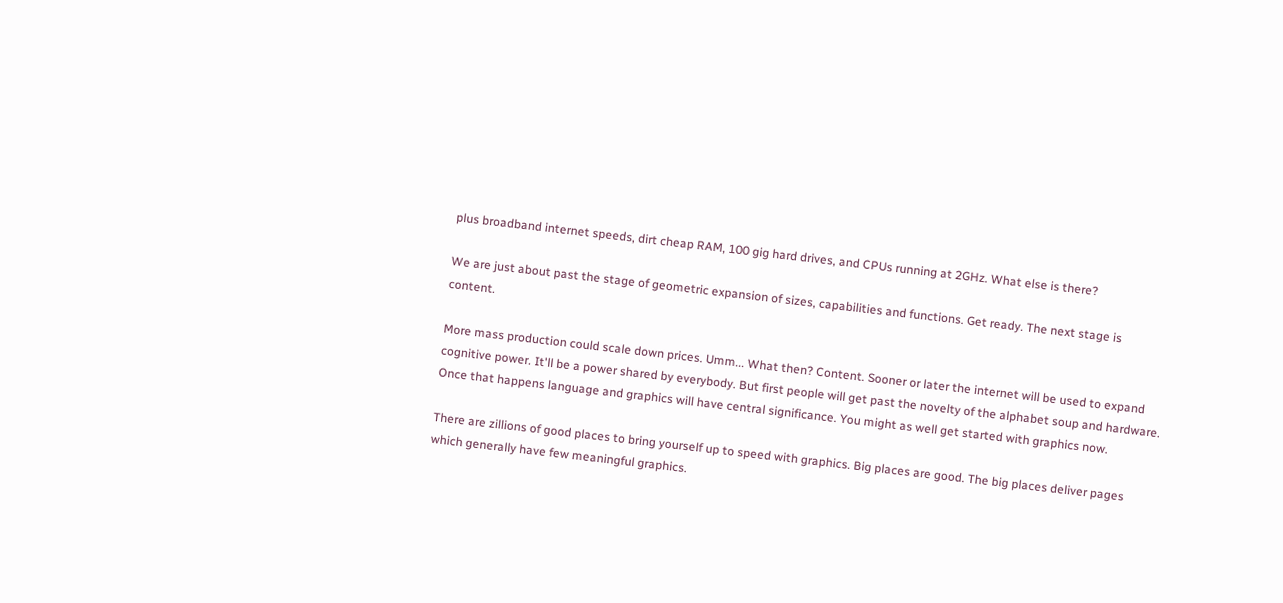plus broadband internet speeds, dirt cheap RAM, 100 gig hard drives, and CPUs running at 2GHz. What else is there?

We are just about past the stage of geometric expansion of sizes, capabilities and functions. Get ready. The next stage is content.

More mass production could scale down prices. Umm... What then? Content. Sooner or later the internet will be used to expand cognitive power. It'll be a power shared by everybody. But first people will get past the novelty of the alphabet soup and hardware. Once that happens language and graphics will have central significance. You might as well get started with graphics now.

There are zillions of good places to bring yourself up to speed with graphics. Big places are good. The big places deliver pages which generally have few meaningful graphics.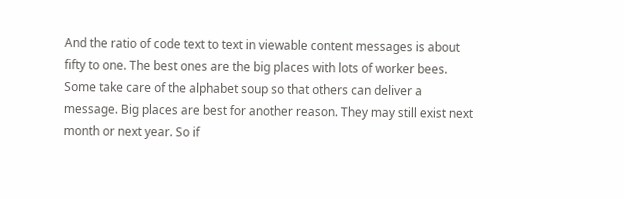And the ratio of code text to text in viewable content messages is about fifty to one. The best ones are the big places with lots of worker bees. Some take care of the alphabet soup so that others can deliver a message. Big places are best for another reason. They may still exist next month or next year. So if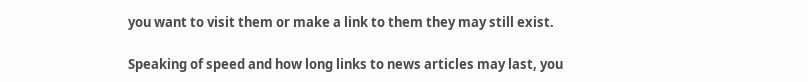you want to visit them or make a link to them they may still exist.

Speaking of speed and how long links to news articles may last, you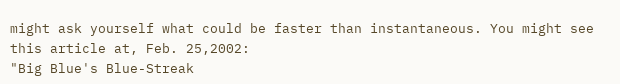might ask yourself what could be faster than instantaneous. You might see this article at, Feb. 25,2002:
"Big Blue's Blue-Streak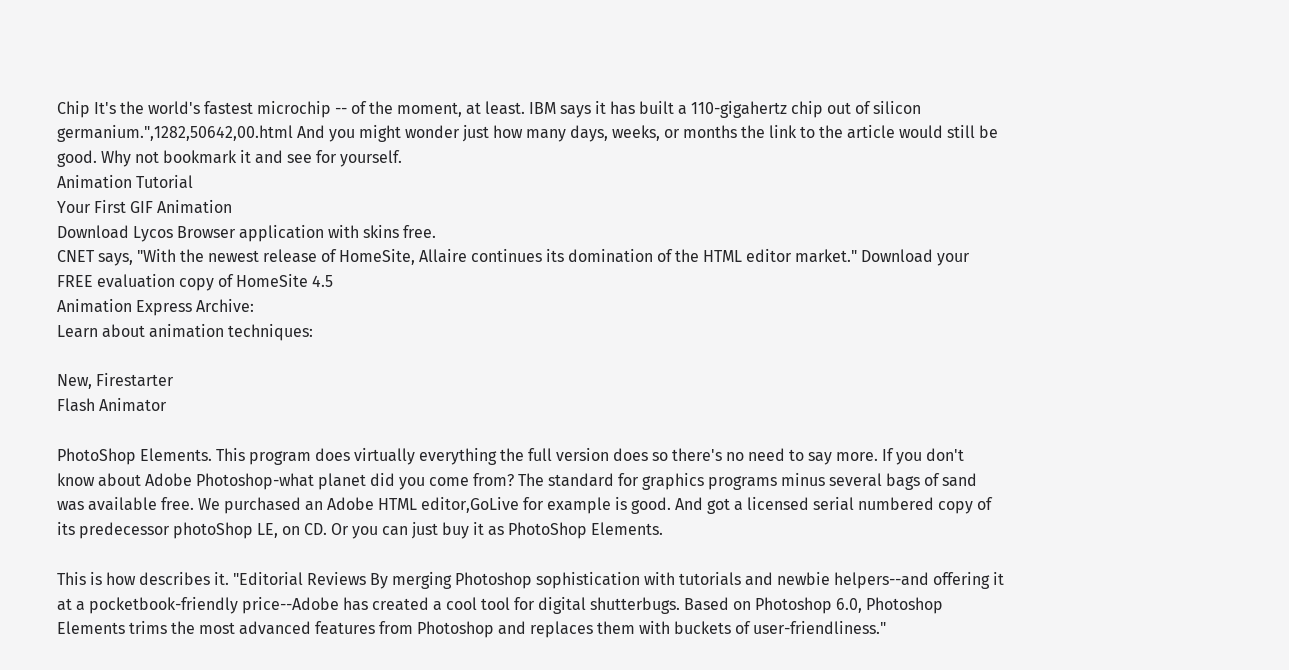Chip It's the world's fastest microchip -- of the moment, at least. IBM says it has built a 110-gigahertz chip out of silicon germanium.",1282,50642,00.html And you might wonder just how many days, weeks, or months the link to the article would still be good. Why not bookmark it and see for yourself.
Animation Tutorial
Your First GIF Animation
Download Lycos Browser application with skins free.
CNET says, "With the newest release of HomeSite, Allaire continues its domination of the HTML editor market." Download your FREE evaluation copy of HomeSite 4.5
Animation Express Archive:
Learn about animation techniques:

New, Firestarter
Flash Animator

PhotoShop Elements. This program does virtually everything the full version does so there's no need to say more. If you don't know about Adobe Photoshop-what planet did you come from? The standard for graphics programs minus several bags of sand was available free. We purchased an Adobe HTML editor,GoLive for example is good. And got a licensed serial numbered copy of its predecessor photoShop LE, on CD. Or you can just buy it as PhotoShop Elements.

This is how describes it. "Editorial Reviews By merging Photoshop sophistication with tutorials and newbie helpers--and offering it at a pocketbook-friendly price--Adobe has created a cool tool for digital shutterbugs. Based on Photoshop 6.0, Photoshop Elements trims the most advanced features from Photoshop and replaces them with buckets of user-friendliness."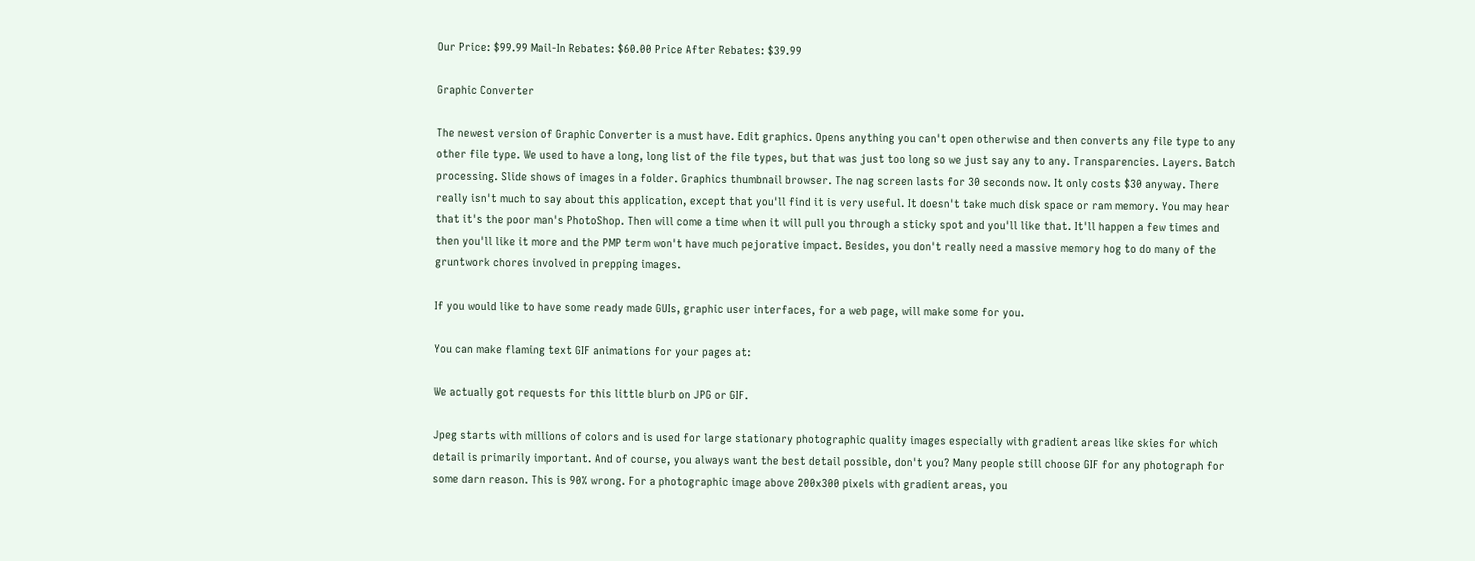Our Price: $99.99 Mail-In Rebates: $60.00 Price After Rebates: $39.99

Graphic Converter

The newest version of Graphic Converter is a must have. Edit graphics. Opens anything you can't open otherwise and then converts any file type to any other file type. We used to have a long, long list of the file types, but that was just too long so we just say any to any. Transparencies. Layers. Batch processing. Slide shows of images in a folder. Graphics thumbnail browser. The nag screen lasts for 30 seconds now. It only costs $30 anyway. There really isn't much to say about this application, except that you'll find it is very useful. It doesn't take much disk space or ram memory. You may hear that it's the poor man's PhotoShop. Then will come a time when it will pull you through a sticky spot and you'll like that. It'll happen a few times and then you'll like it more and the PMP term won't have much pejorative impact. Besides, you don't really need a massive memory hog to do many of the gruntwork chores involved in prepping images.

If you would like to have some ready made GUIs, graphic user interfaces, for a web page, will make some for you.

You can make flaming text GIF animations for your pages at:

We actually got requests for this little blurb on JPG or GIF.

Jpeg starts with millions of colors and is used for large stationary photographic quality images especially with gradient areas like skies for which detail is primarily important. And of course, you always want the best detail possible, don't you? Many people still choose GIF for any photograph for some darn reason. This is 90% wrong. For a photographic image above 200x300 pixels with gradient areas, you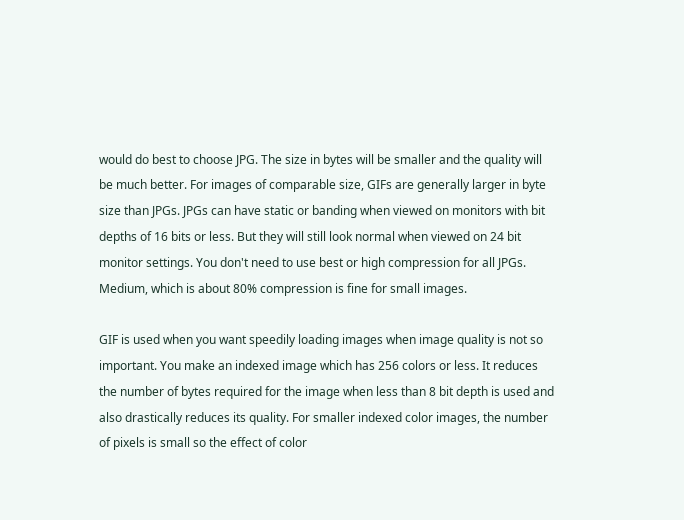would do best to choose JPG. The size in bytes will be smaller and the quality will be much better. For images of comparable size, GIFs are generally larger in byte size than JPGs. JPGs can have static or banding when viewed on monitors with bit depths of 16 bits or less. But they will still look normal when viewed on 24 bit monitor settings. You don't need to use best or high compression for all JPGs. Medium, which is about 80% compression is fine for small images.

GIF is used when you want speedily loading images when image quality is not so important. You make an indexed image which has 256 colors or less. It reduces the number of bytes required for the image when less than 8 bit depth is used and also drastically reduces its quality. For smaller indexed color images, the number of pixels is small so the effect of color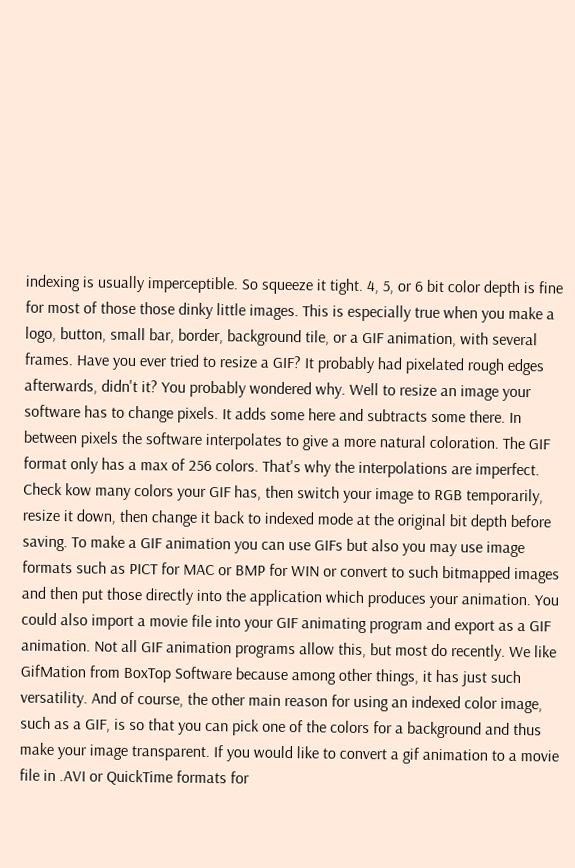indexing is usually imperceptible. So squeeze it tight. 4, 5, or 6 bit color depth is fine for most of those those dinky little images. This is especially true when you make a logo, button, small bar, border, background tile, or a GIF animation, with several frames. Have you ever tried to resize a GIF? It probably had pixelated rough edges afterwards, didn't it? You probably wondered why. Well to resize an image your software has to change pixels. It adds some here and subtracts some there. In between pixels the software interpolates to give a more natural coloration. The GIF format only has a max of 256 colors. That's why the interpolations are imperfect. Check kow many colors your GIF has, then switch your image to RGB temporarily, resize it down, then change it back to indexed mode at the original bit depth before saving. To make a GIF animation you can use GIFs but also you may use image formats such as PICT for MAC or BMP for WIN or convert to such bitmapped images and then put those directly into the application which produces your animation. You could also import a movie file into your GIF animating program and export as a GIF animation. Not all GIF animation programs allow this, but most do recently. We like GifMation from BoxTop Software because among other things, it has just such versatility. And of course, the other main reason for using an indexed color image, such as a GIF, is so that you can pick one of the colors for a background and thus make your image transparent. If you would like to convert a gif animation to a movie file in .AVI or QuickTime formats for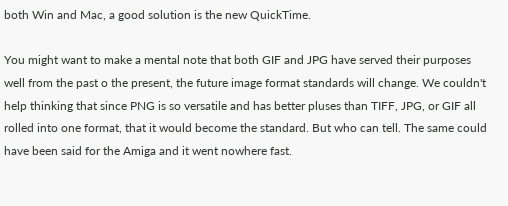both Win and Mac, a good solution is the new QuickTime.

You might want to make a mental note that both GIF and JPG have served their purposes well from the past o the present, the future image format standards will change. We couldn't help thinking that since PNG is so versatile and has better pluses than TIFF, JPG, or GIF all rolled into one format, that it would become the standard. But who can tell. The same could have been said for the Amiga and it went nowhere fast.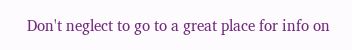Don't neglect to go to a great place for info on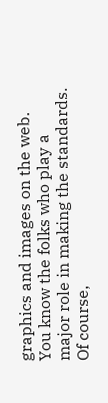graphics and images on the web. You know the folks who play a major role in making the standards. Of course,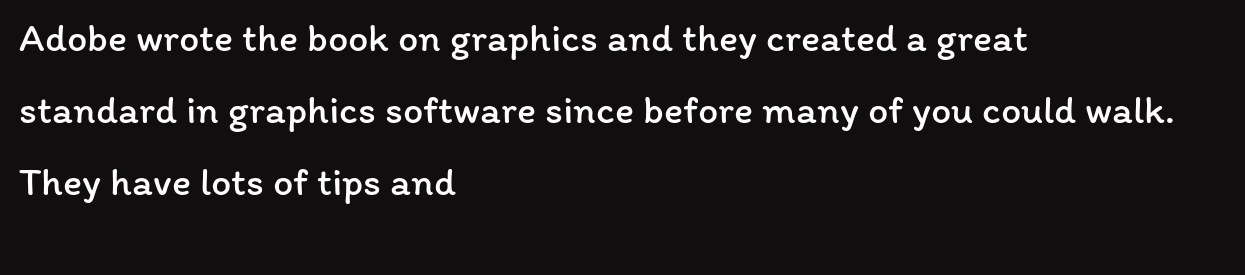Adobe wrote the book on graphics and they created a great standard in graphics software since before many of you could walk. They have lots of tips and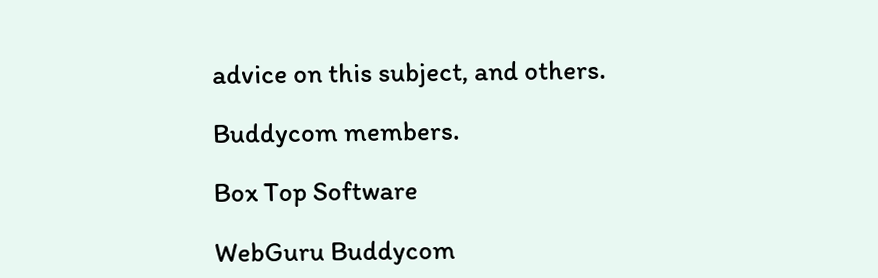advice on this subject, and others.

Buddycom members.

Box Top Software

WebGuru Buddycom